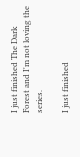I just finished The Dark Forest and I'm not loving the series.

I just finished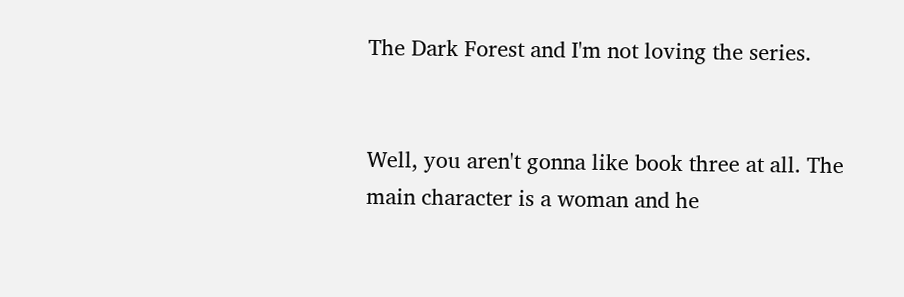The Dark Forest and I'm not loving the series.


Well, you aren't gonna like book three at all. The main character is a woman and he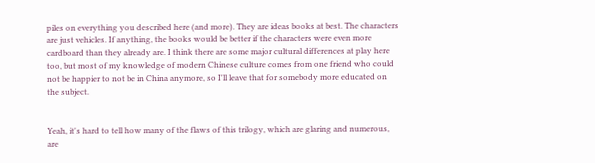piles on everything you described here (and more). They are ideas books at best. The characters are just vehicles. If anything, the books would be better if the characters were even more cardboard than they already are. I think there are some major cultural differences at play here too, but most of my knowledge of modern Chinese culture comes from one friend who could not be happier to not be in China anymore, so I'll leave that for somebody more educated on the subject.


Yeah, it's hard to tell how many of the flaws of this trilogy, which are glaring and numerous, are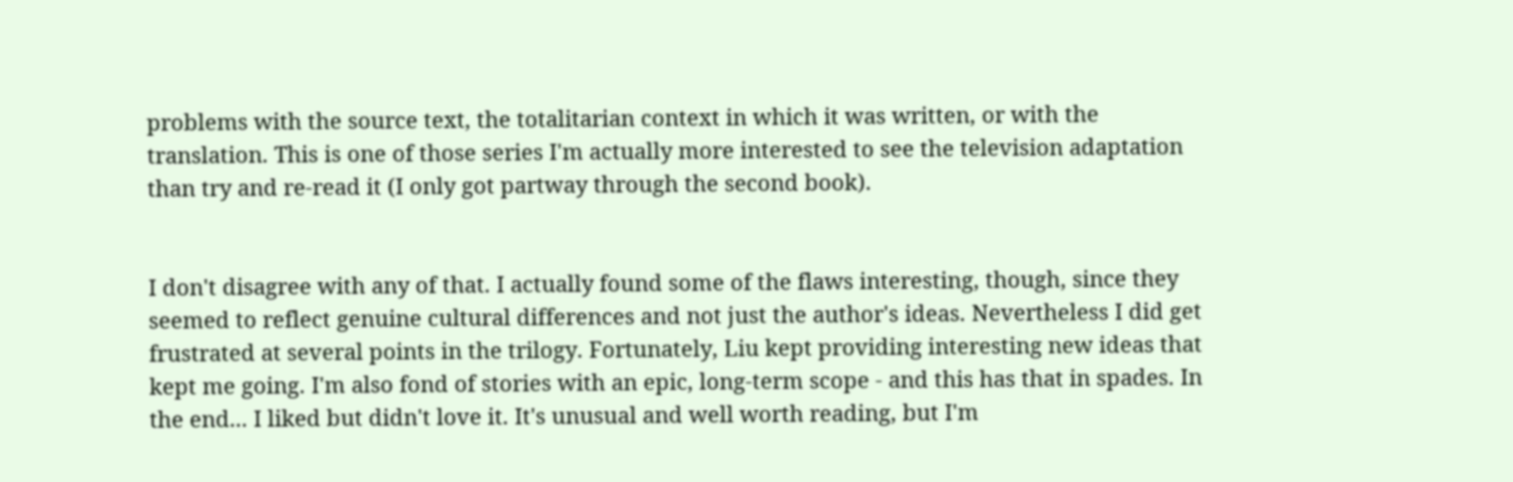problems with the source text, the totalitarian context in which it was written, or with the translation. This is one of those series I'm actually more interested to see the television adaptation than try and re-read it (I only got partway through the second book).


I don't disagree with any of that. I actually found some of the flaws interesting, though, since they seemed to reflect genuine cultural differences and not just the author's ideas. Nevertheless I did get frustrated at several points in the trilogy. Fortunately, Liu kept providing interesting new ideas that kept me going. I'm also fond of stories with an epic, long-term scope - and this has that in spades. In the end... I liked but didn't love it. It's unusual and well worth reading, but I'm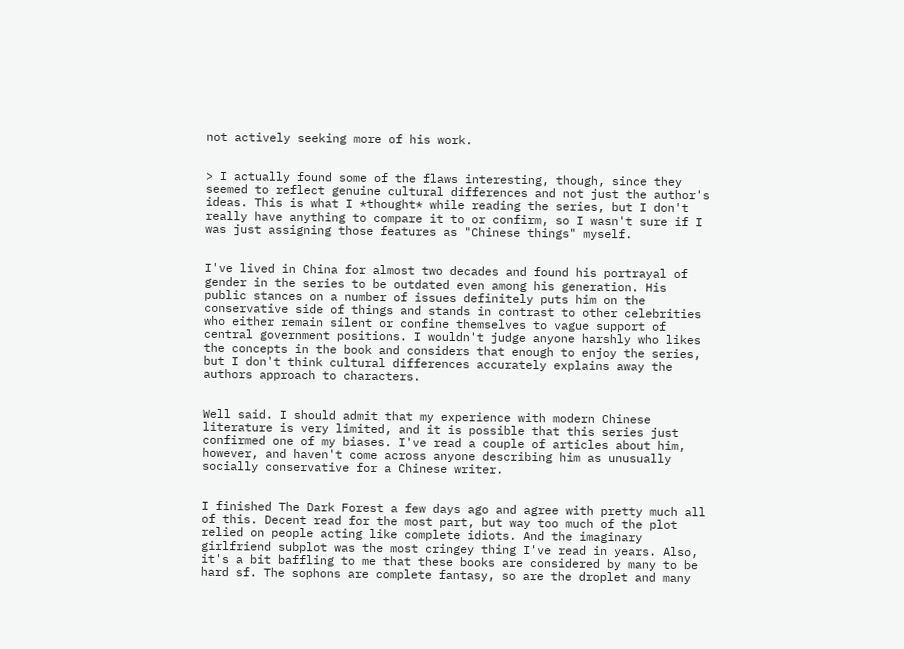not actively seeking more of his work.


> I actually found some of the flaws interesting, though, since they seemed to reflect genuine cultural differences and not just the author's ideas. This is what I *thought* while reading the series, but I don't really have anything to compare it to or confirm, so I wasn't sure if I was just assigning those features as "Chinese things" myself.


I've lived in China for almost two decades and found his portrayal of gender in the series to be outdated even among his generation. His public stances on a number of issues definitely puts him on the conservative side of things and stands in contrast to other celebrities who either remain silent or confine themselves to vague support of central government positions. I wouldn't judge anyone harshly who likes the concepts in the book and considers that enough to enjoy the series, but I don't think cultural differences accurately explains away the authors approach to characters.


Well said. I should admit that my experience with modern Chinese literature is very limited, and it is possible that this series just confirmed one of my biases. I've read a couple of articles about him, however, and haven't come across anyone describing him as unusually socially conservative for a Chinese writer.


I finished The Dark Forest a few days ago and agree with pretty much all of this. Decent read for the most part, but way too much of the plot relied on people acting like complete idiots. And the imaginary girlfriend subplot was the most cringey thing I've read in years. Also, it's a bit baffling to me that these books are considered by many to be hard sf. The sophons are complete fantasy, so are the droplet and many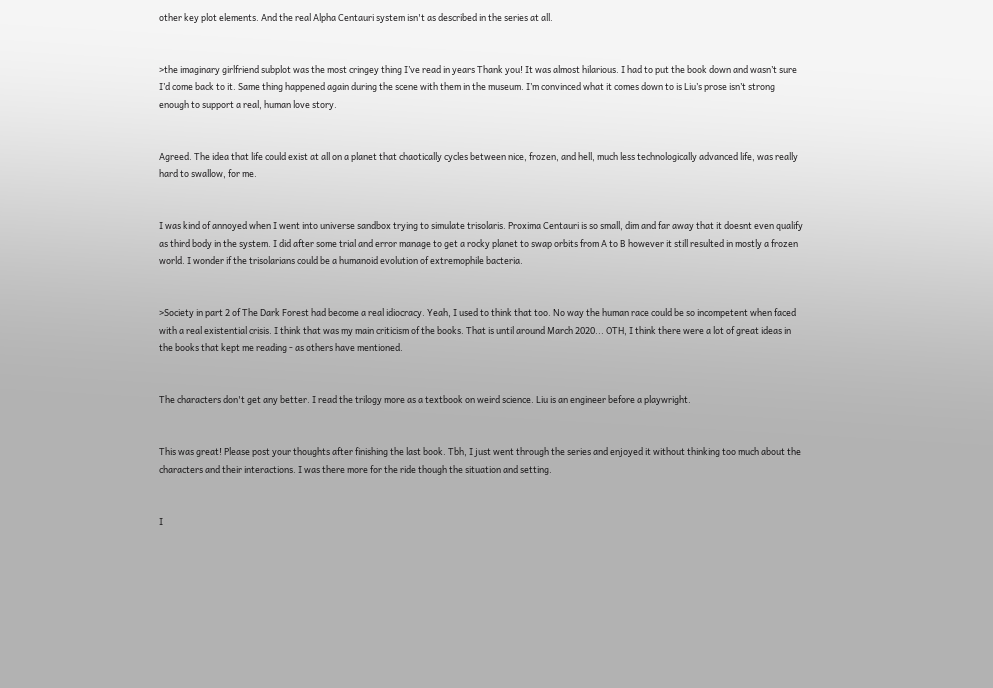other key plot elements. And the real Alpha Centauri system isn't as described in the series at all.


>the imaginary girlfriend subplot was the most cringey thing I’ve read in years Thank you! It was almost hilarious. I had to put the book down and wasn’t sure I’d come back to it. Same thing happened again during the scene with them in the museum. I’m convinced what it comes down to is Liu’s prose isn’t strong enough to support a real, human love story.


Agreed. The idea that life could exist at all on a planet that chaotically cycles between nice, frozen, and hell, much less technologically advanced life, was really hard to swallow, for me.


I was kind of annoyed when I went into universe sandbox trying to simulate trisolaris. Proxima Centauri is so small, dim and far away that it doesnt even qualify as third body in the system. I did after some trial and error manage to get a rocky planet to swap orbits from A to B however it still resulted in mostly a frozen world. I wonder if the trisolarians could be a humanoid evolution of extremophile bacteria.


>Society in part 2 of The Dark Forest had become a real idiocracy. Yeah, I used to think that too. No way the human race could be so incompetent when faced with a real existential crisis. I think that was my main criticism of the books. That is until around March 2020... OTH, I think there were a lot of great ideas in the books that kept me reading - as others have mentioned.


The characters don't get any better. I read the trilogy more as a textbook on weird science. Liu is an engineer before a playwright.


This was great! Please post your thoughts after finishing the last book. Tbh, I just went through the series and enjoyed it without thinking too much about the characters and their interactions. I was there more for the ride though the situation and setting.


I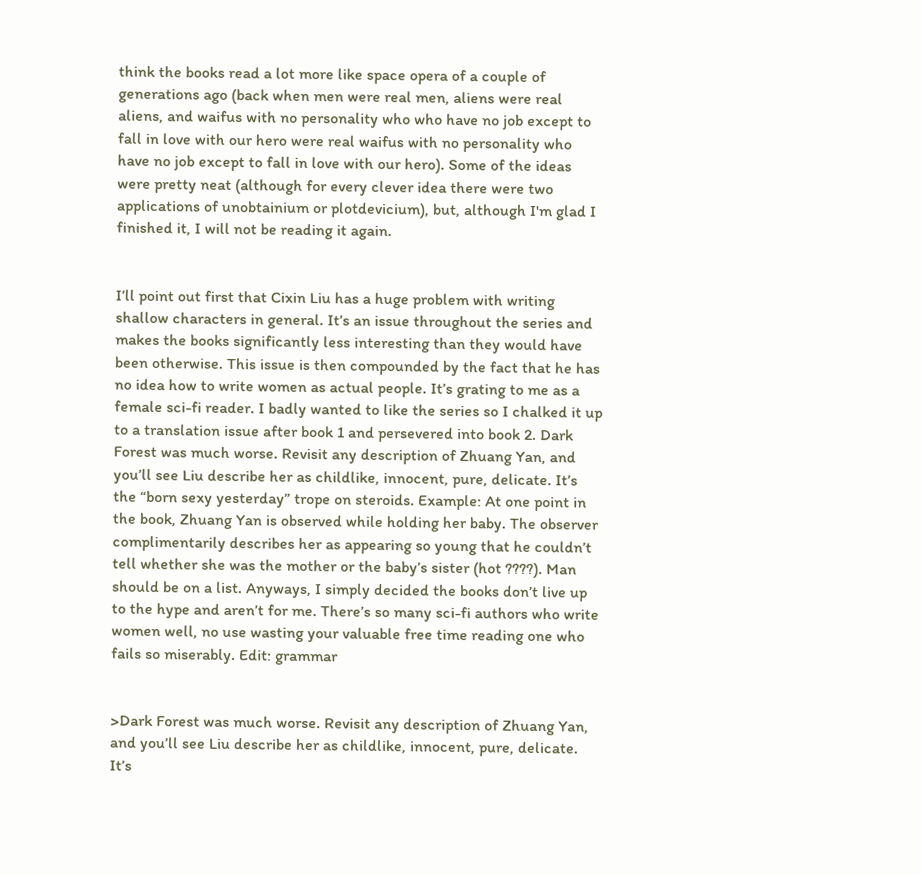think the books read a lot more like space opera of a couple of generations ago (back when men were real men, aliens were real aliens, and waifus with no personality who who have no job except to fall in love with our hero were real waifus with no personality who have no job except to fall in love with our hero). Some of the ideas were pretty neat (although for every clever idea there were two applications of unobtainium or plotdevicium), but, although I'm glad I finished it, I will not be reading it again.


I’ll point out first that Cixin Liu has a huge problem with writing shallow characters in general. It’s an issue throughout the series and makes the books significantly less interesting than they would have been otherwise. This issue is then compounded by the fact that he has no idea how to write women as actual people. It’s grating to me as a female sci-fi reader. I badly wanted to like the series so I chalked it up to a translation issue after book 1 and persevered into book 2. Dark Forest was much worse. Revisit any description of Zhuang Yan, and you’ll see Liu describe her as childlike, innocent, pure, delicate. It’s the “born sexy yesterday” trope on steroids. Example: At one point in the book, Zhuang Yan is observed while holding her baby. The observer complimentarily describes her as appearing so young that he couldn’t tell whether she was the mother or the baby’s sister (hot ????). Man should be on a list. Anyways, I simply decided the books don’t live up to the hype and aren’t for me. There’s so many sci-fi authors who write women well, no use wasting your valuable free time reading one who fails so miserably. Edit: grammar


>Dark Forest was much worse. Revisit any description of Zhuang Yan, and you’ll see Liu describe her as childlike, innocent, pure, delicate. It’s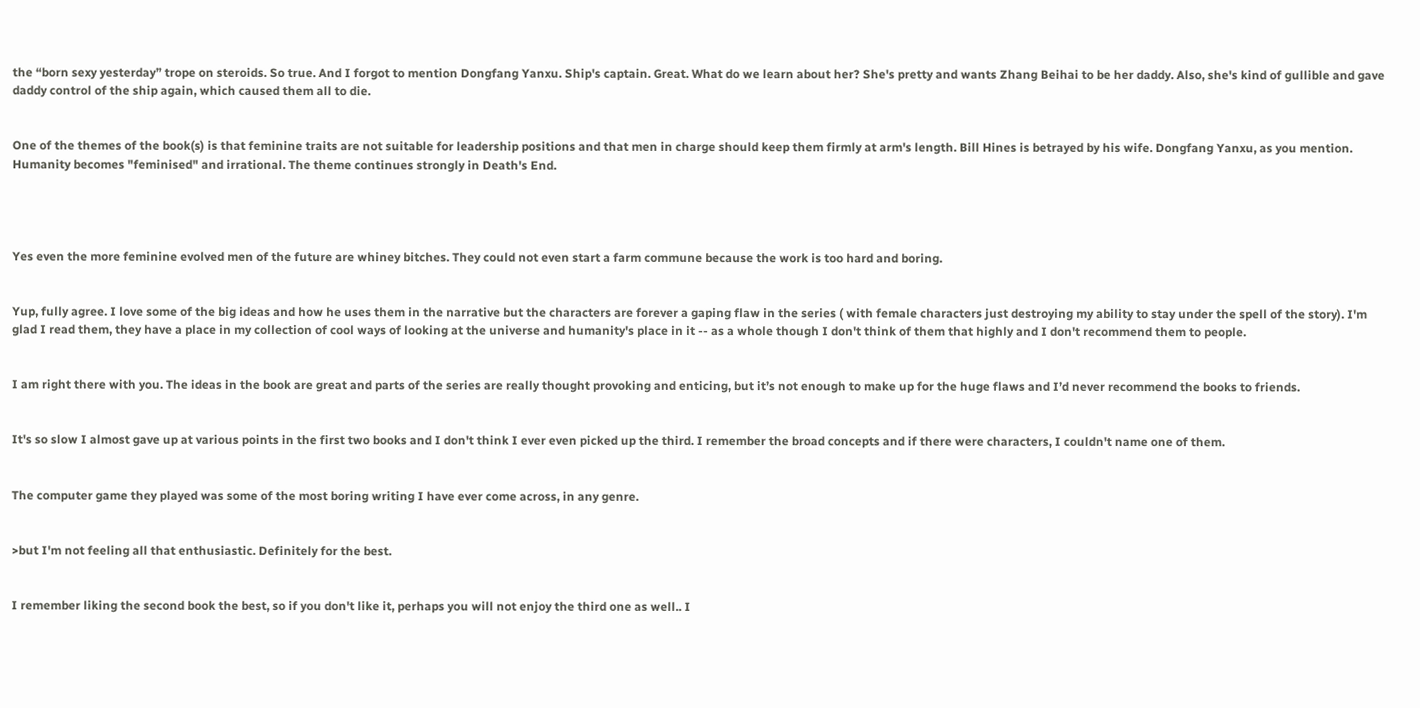the “born sexy yesterday” trope on steroids. So true. And I forgot to mention Dongfang Yanxu. Ship's captain. Great. What do we learn about her? She's pretty and wants Zhang Beihai to be her daddy. Also, she's kind of gullible and gave daddy control of the ship again, which caused them all to die.


One of the themes of the book(s) is that feminine traits are not suitable for leadership positions and that men in charge should keep them firmly at arm's length. Bill Hines is betrayed by his wife. Dongfang Yanxu, as you mention. Humanity becomes "feminised" and irrational. The theme continues strongly in Death's End.




Yes even the more feminine evolved men of the future are whiney bitches. They could not even start a farm commune because the work is too hard and boring.


Yup, fully agree. I love some of the big ideas and how he uses them in the narrative but the characters are forever a gaping flaw in the series ( with female characters just destroying my ability to stay under the spell of the story). I'm glad I read them, they have a place in my collection of cool ways of looking at the universe and humanity's place in it -- as a whole though I don't think of them that highly and I don't recommend them to people.


I am right there with you. The ideas in the book are great and parts of the series are really thought provoking and enticing, but it’s not enough to make up for the huge flaws and I’d never recommend the books to friends.


It's so slow I almost gave up at various points in the first two books and I don't think I ever even picked up the third. I remember the broad concepts and if there were characters, I couldn't name one of them.


The computer game they played was some of the most boring writing I have ever come across, in any genre.


>but I'm not feeling all that enthusiastic. Definitely for the best.


I remember liking the second book the best, so if you don't like it, perhaps you will not enjoy the third one as well.. I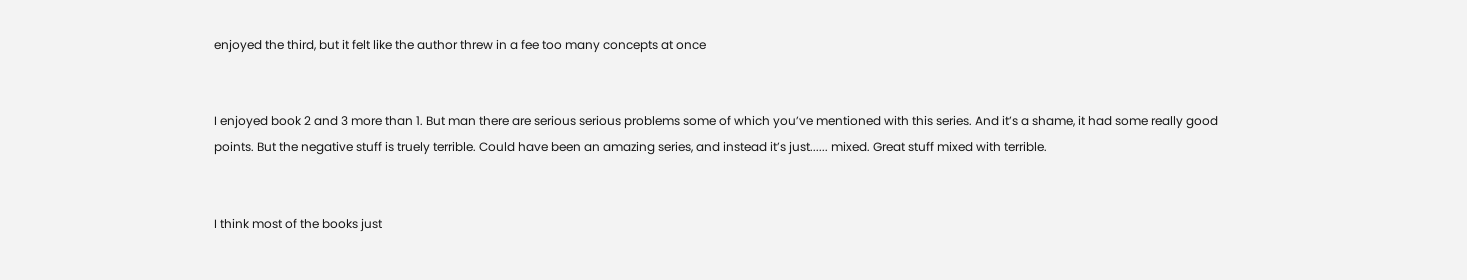enjoyed the third, but it felt like the author threw in a fee too many concepts at once


I enjoyed book 2 and 3 more than 1. But man there are serious serious problems some of which you’ve mentioned with this series. And it’s a shame, it had some really good points. But the negative stuff is truely terrible. Could have been an amazing series, and instead it’s just...... mixed. Great stuff mixed with terrible.


I think most of the books just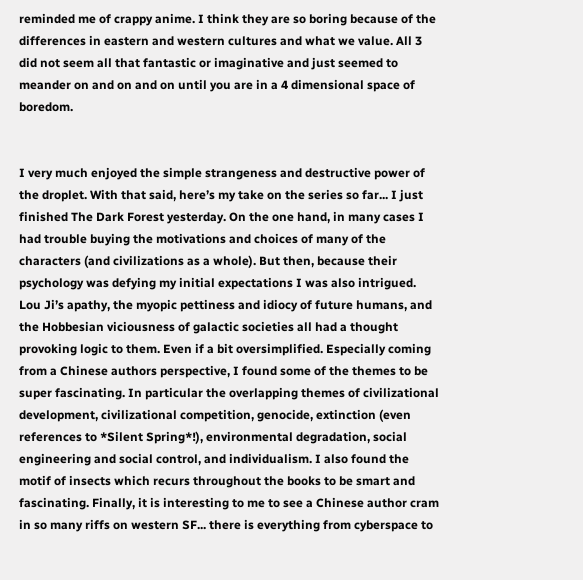reminded me of crappy anime. I think they are so boring because of the differences in eastern and western cultures and what we value. All 3 did not seem all that fantastic or imaginative and just seemed to meander on and on and on until you are in a 4 dimensional space of boredom.


I very much enjoyed the simple strangeness and destructive power of the droplet. With that said, here’s my take on the series so far... I just finished The Dark Forest yesterday. On the one hand, in many cases I had trouble buying the motivations and choices of many of the characters (and civilizations as a whole). But then, because their psychology was defying my initial expectations I was also intrigued. Lou Ji’s apathy, the myopic pettiness and idiocy of future humans, and the Hobbesian viciousness of galactic societies all had a thought provoking logic to them. Even if a bit oversimplified. Especially coming from a Chinese authors perspective, I found some of the themes to be super fascinating. In particular the overlapping themes of civilizational development, civilizational competition, genocide, extinction (even references to *Silent Spring*!), environmental degradation, social engineering and social control, and individualism. I also found the motif of insects which recurs throughout the books to be smart and fascinating. Finally, it is interesting to me to see a Chinese author cram in so many riffs on western SF... there is everything from cyberspace to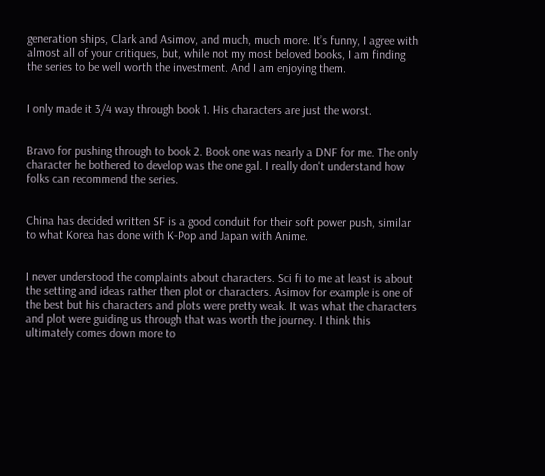generation ships, Clark and Asimov, and much, much more. It’s funny, I agree with almost all of your critiques, but, while not my most beloved books, I am finding the series to be well worth the investment. And I am enjoying them.


I only made it 3/4 way through book 1. His characters are just the worst.


Bravo for pushing through to book 2. Book one was nearly a DNF for me. The only character he bothered to develop was the one gal. I really don't understand how folks can recommend the series.


China has decided written SF is a good conduit for their soft power push, similar to what Korea has done with K-Pop and Japan with Anime.


I never understood the complaints about characters. Sci fi to me at least is about the setting and ideas rather then plot or characters. Asimov for example is one of the best but his characters and plots were pretty weak. It was what the characters and plot were guiding us through that was worth the journey. I think this ultimately comes down more to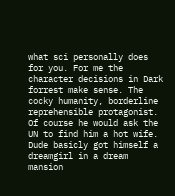what sci personally does for you. For me the character decisions in Dark forrest make sense. The cocky humanity, borderline reprehensible protagonist. Of course he would ask the UN to find him a hot wife. Dude basicly got himself a dreamgirl in a dream mansion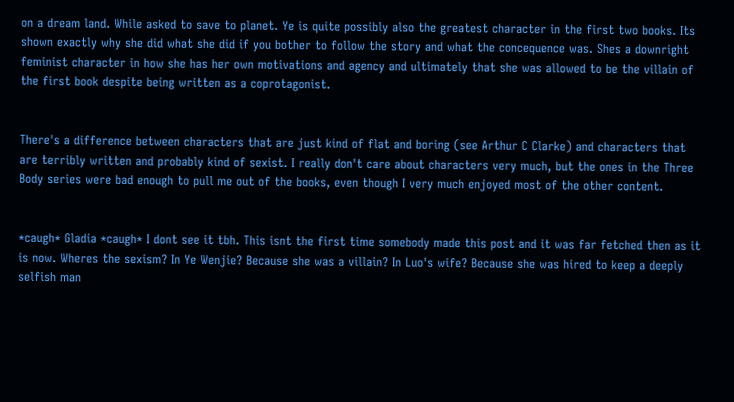on a dream land. While asked to save to planet. Ye is quite possibly also the greatest character in the first two books. Its shown exactly why she did what she did if you bother to follow the story and what the concequence was. Shes a downright feminist character in how she has her own motivations and agency and ultimately that she was allowed to be the villain of the first book despite being written as a coprotagonist.


There's a difference between characters that are just kind of flat and boring (see Arthur C Clarke) and characters that are terribly written and probably kind of sexist. I really don't care about characters very much, but the ones in the Three Body series were bad enough to pull me out of the books, even though I very much enjoyed most of the other content.


*caugh* Gladia *caugh* I dont see it tbh. This isnt the first time somebody made this post and it was far fetched then as it is now. Wheres the sexism? In Ye Wenjie? Because she was a villain? In Luo's wife? Because she was hired to keep a deeply selfish man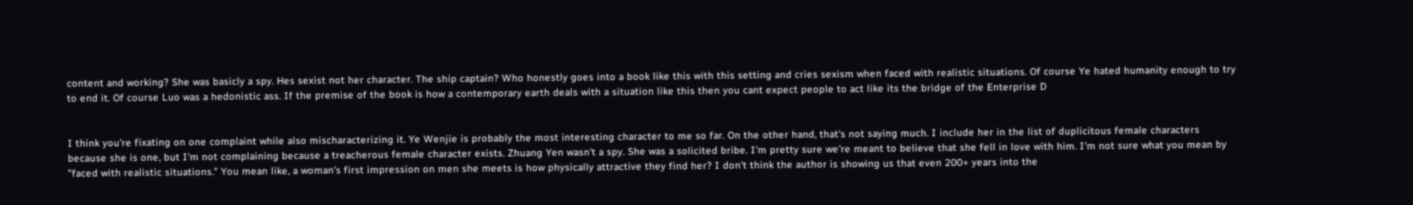content and working? She was basicly a spy. Hes sexist not her character. The ship captain? Who honestly goes into a book like this with this setting and cries sexism when faced with realistic situations. Of course Ye hated humanity enough to try to end it. Of course Luo was a hedonistic ass. If the premise of the book is how a contemporary earth deals with a situation like this then you cant expect people to act like its the bridge of the Enterprise D


I think you're fixating on one complaint while also mischaracterizing it. Ye Wenjie is probably the most interesting character to me so far. On the other hand, that's not saying much. I include her in the list of duplicitous female characters because she is one, but I'm not complaining because a treacherous female character exists. Zhuang Yen wasn't a spy. She was a solicited bribe. I'm pretty sure we're meant to believe that she fell in love with him. I'm not sure what you mean by "faced with realistic situations." You mean like, a woman's first impression on men she meets is how physically attractive they find her? I don't think the author is showing us that even 200+ years into the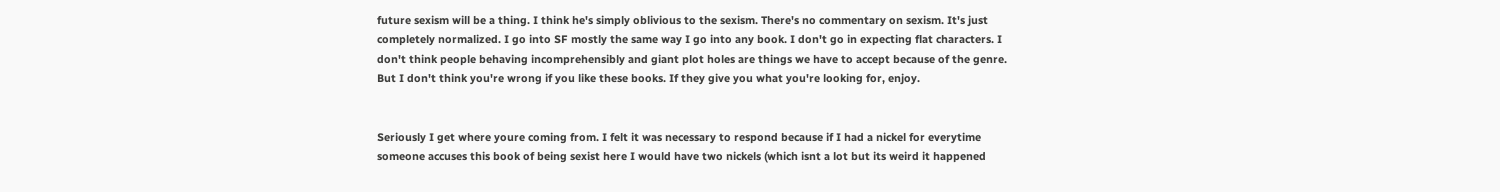future sexism will be a thing. I think he's simply oblivious to the sexism. There's no commentary on sexism. It's just completely normalized. I go into SF mostly the same way I go into any book. I don't go in expecting flat characters. I don't think people behaving incomprehensibly and giant plot holes are things we have to accept because of the genre. But I don't think you're wrong if you like these books. If they give you what you're looking for, enjoy.


Seriously I get where youre coming from. I felt it was necessary to respond because if I had a nickel for everytime someone accuses this book of being sexist here I would have two nickels (which isnt a lot but its weird it happened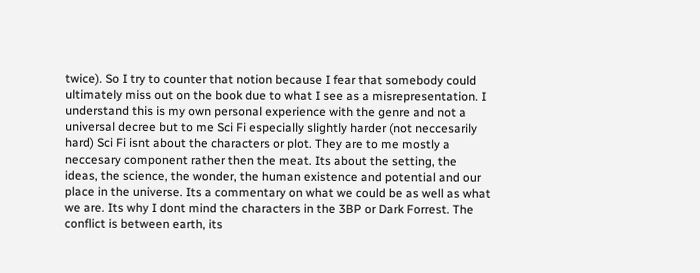twice). So I try to counter that notion because I fear that somebody could ultimately miss out on the book due to what I see as a misrepresentation. I understand this is my own personal experience with the genre and not a universal decree but to me Sci Fi especially slightly harder (not neccesarily hard) Sci Fi isnt about the characters or plot. They are to me mostly a neccesary component rather then the meat. Its about the setting, the ideas, the science, the wonder, the human existence and potential and our place in the universe. Its a commentary on what we could be as well as what we are. Its why I dont mind the characters in the 3BP or Dark Forrest. The conflict is between earth, its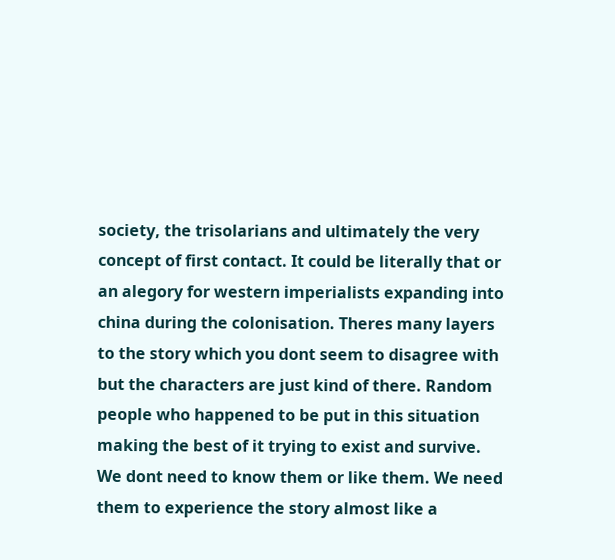society, the trisolarians and ultimately the very concept of first contact. It could be literally that or an alegory for western imperialists expanding into china during the colonisation. Theres many layers to the story which you dont seem to disagree with but the characters are just kind of there. Random people who happened to be put in this situation making the best of it trying to exist and survive. We dont need to know them or like them. We need them to experience the story almost like a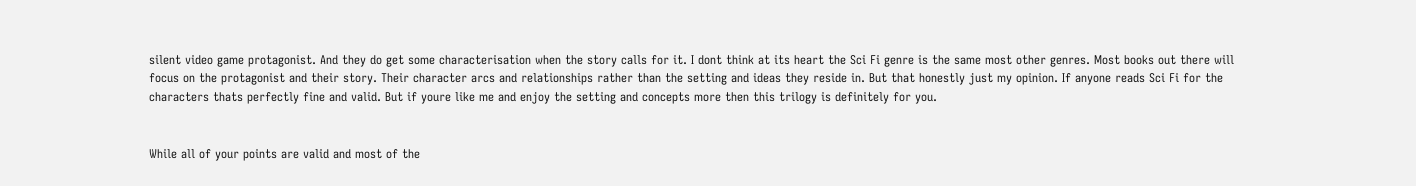silent video game protagonist. And they do get some characterisation when the story calls for it. I dont think at its heart the Sci Fi genre is the same most other genres. Most books out there will focus on the protagonist and their story. Their character arcs and relationships rather than the setting and ideas they reside in. But that honestly just my opinion. If anyone reads Sci Fi for the characters thats perfectly fine and valid. But if youre like me and enjoy the setting and concepts more then this trilogy is definitely for you.


While all of your points are valid and most of the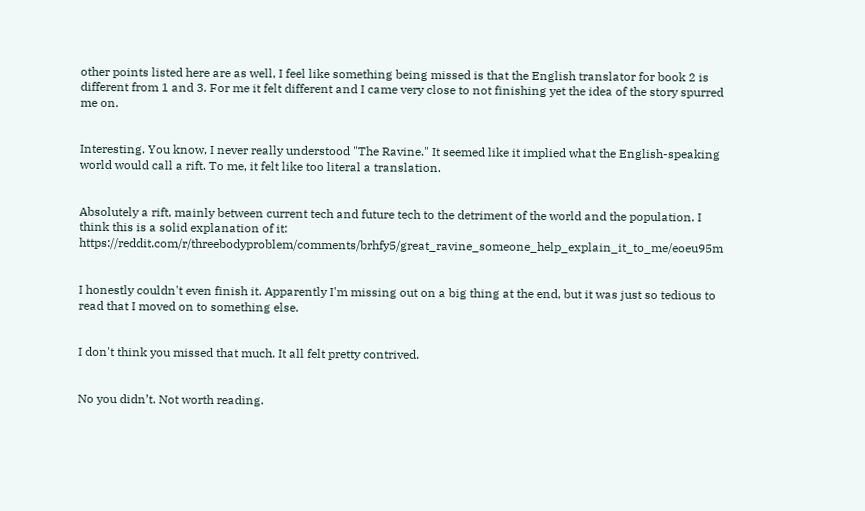other points listed here are as well, I feel like something being missed is that the English translator for book 2 is different from 1 and 3. For me it felt different and I came very close to not finishing yet the idea of the story spurred me on.


Interesting. You know, I never really understood "The Ravine." It seemed like it implied what the English-speaking world would call a rift. To me, it felt like too literal a translation.


Absolutely a rift, mainly between current tech and future tech to the detriment of the world and the population. I think this is a solid explanation of it: https://reddit.com/r/threebodyproblem/comments/brhfy5/great_ravine_someone_help_explain_it_to_me/eoeu95m


I honestly couldn't even finish it. Apparently I'm missing out on a big thing at the end, but it was just so tedious to read that I moved on to something else.


I don't think you missed that much. It all felt pretty contrived.


No you didn’t. Not worth reading.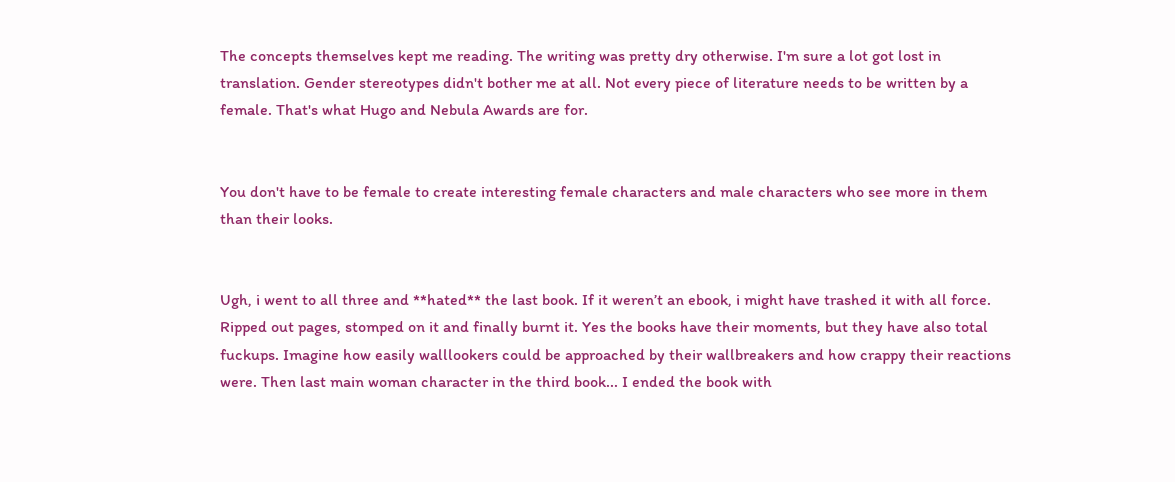The concepts themselves kept me reading. The writing was pretty dry otherwise. I'm sure a lot got lost in translation. Gender stereotypes didn't bother me at all. Not every piece of literature needs to be written by a female. That's what Hugo and Nebula Awards are for.


You don't have to be female to create interesting female characters and male characters who see more in them than their looks.


Ugh, i went to all three and **hated** the last book. If it weren’t an ebook, i might have trashed it with all force. Ripped out pages, stomped on it and finally burnt it. Yes the books have their moments, but they have also total fuckups. Imagine how easily walllookers could be approached by their wallbreakers and how crappy their reactions were. Then last main woman character in the third book... I ended the book with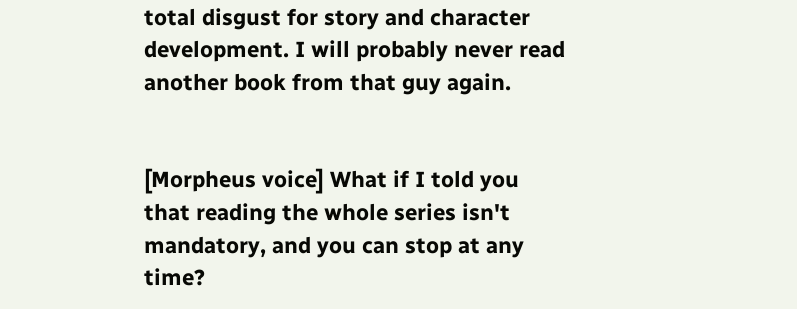total disgust for story and character development. I will probably never read another book from that guy again.


[Morpheus voice] What if I told you that reading the whole series isn't mandatory, and you can stop at any time?